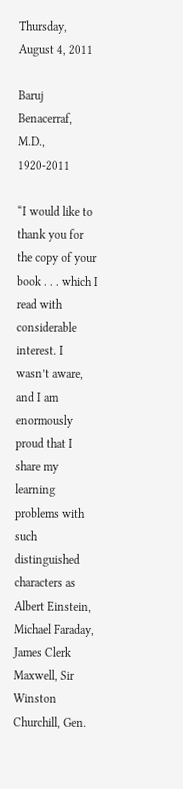Thursday, August 4, 2011

Baruj Benacerraf, M.D., 1920-2011

“I would like to thank you for the copy of your book . . . which I read with considerable interest. I wasn’t aware, and I am enormously proud that I share my learning problems with such distinguished characters as Albert Einstein, Michael Faraday, James Clerk Maxwell, Sir Winston Churchill, Gen.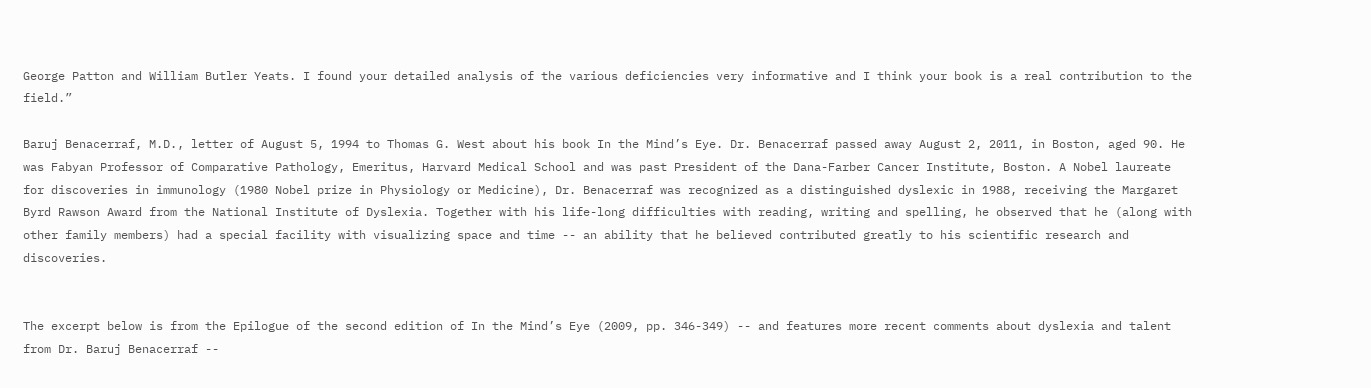George Patton and William Butler Yeats. I found your detailed analysis of the various deficiencies very informative and I think your book is a real contribution to the field.”

Baruj Benacerraf, M.D., letter of August 5, 1994 to Thomas G. West about his book In the Mind’s Eye. Dr. Benacerraf passed away August 2, 2011, in Boston, aged 90. He was Fabyan Professor of Comparative Pathology, Emeritus, Harvard Medical School and was past President of the Dana-Farber Cancer Institute, Boston. A Nobel laureate for discoveries in immunology (1980 Nobel prize in Physiology or Medicine), Dr. Benacerraf was recognized as a distinguished dyslexic in 1988, receiving the Margaret Byrd Rawson Award from the National Institute of Dyslexia. Together with his life-long difficulties with reading, writing and spelling, he observed that he (along with other family members) had a special facility with visualizing space and time -- an ability that he believed contributed greatly to his scientific research and discoveries.


The excerpt below is from the Epilogue of the second edition of In the Mind’s Eye (2009, pp. 346-349) -- and features more recent comments about dyslexia and talent from Dr. Baruj Benacerraf --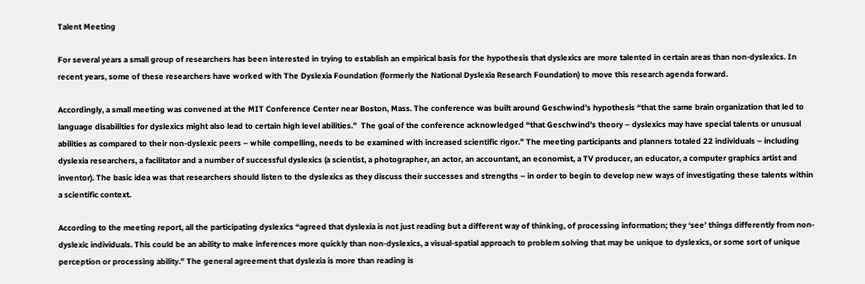Talent Meeting

For several years a small group of researchers has been interested in trying to establish an empirical basis for the hypothesis that dyslexics are more talented in certain areas than non-dyslexics. In recent years, some of these researchers have worked with The Dyslexia Foundation (formerly the National Dyslexia Research Foundation) to move this research agenda forward.

Accordingly, a small meeting was convened at the MIT Conference Center near Boston, Mass. The conference was built around Geschwind’s hypothesis “that the same brain organization that led to language disabilities for dyslexics might also lead to certain high level abilities.”  The goal of the conference acknowledged “that Geschwind’s theory – dyslexics may have special talents or unusual abilities as compared to their non-dyslexic peers – while compelling, needs to be examined with increased scientific rigor.” The meeting participants and planners totaled 22 individuals – including dyslexia researchers, a facilitator and a number of successful dyslexics (a scientist, a photographer, an actor, an accountant, an economist, a TV producer, an educator, a computer graphics artist and inventor). The basic idea was that researchers should listen to the dyslexics as they discuss their successes and strengths – in order to begin to develop new ways of investigating these talents within a scientific context.

According to the meeting report, all the participating dyslexics “agreed that dyslexia is not just reading but a different way of thinking, of processing information; they ‘see’ things differently from non-dyslexic individuals. This could be an ability to make inferences more quickly than non-dyslexics, a visual-spatial approach to problem solving that may be unique to dyslexics, or some sort of unique perception or processing ability.” The general agreement that dyslexia is more than reading is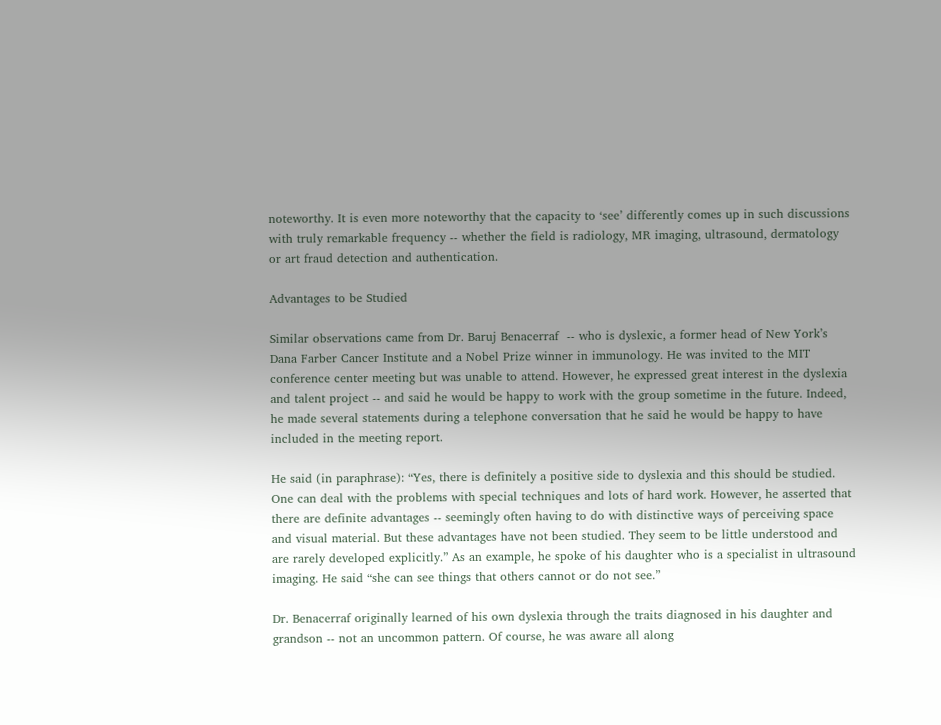noteworthy. It is even more noteworthy that the capacity to ‘see’ differently comes up in such discussions with truly remarkable frequency -- whether the field is radiology, MR imaging, ultrasound, dermatology or art fraud detection and authentication.

Advantages to be Studied

Similar observations came from Dr. Baruj Benacerraf  -- who is dyslexic, a former head of New York’s Dana Farber Cancer Institute and a Nobel Prize winner in immunology. He was invited to the MIT conference center meeting but was unable to attend. However, he expressed great interest in the dyslexia and talent project -- and said he would be happy to work with the group sometime in the future. Indeed, he made several statements during a telephone conversation that he said he would be happy to have included in the meeting report.

He said (in paraphrase): “Yes, there is definitely a positive side to dyslexia and this should be studied. One can deal with the problems with special techniques and lots of hard work. However, he asserted that there are definite advantages -- seemingly often having to do with distinctive ways of perceiving space and visual material. But these advantages have not been studied. They seem to be little understood and are rarely developed explicitly.” As an example, he spoke of his daughter who is a specialist in ultrasound imaging. He said “she can see things that others cannot or do not see.”

Dr. Benacerraf originally learned of his own dyslexia through the traits diagnosed in his daughter and grandson -- not an uncommon pattern. Of course, he was aware all along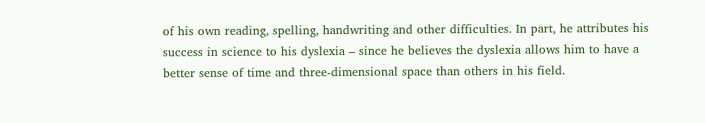of his own reading, spelling, handwriting and other difficulties. In part, he attributes his success in science to his dyslexia – since he believes the dyslexia allows him to have a better sense of time and three-dimensional space than others in his field.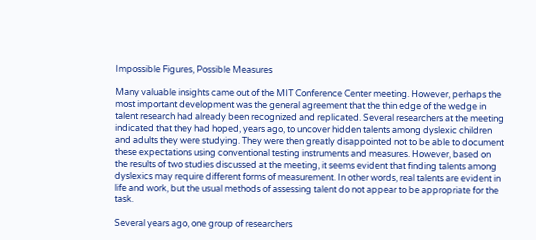Impossible Figures, Possible Measures

Many valuable insights came out of the MIT Conference Center meeting. However, perhaps the most important development was the general agreement that the thin edge of the wedge in talent research had already been recognized and replicated. Several researchers at the meeting indicated that they had hoped, years ago, to uncover hidden talents among dyslexic children and adults they were studying. They were then greatly disappointed not to be able to document these expectations using conventional testing instruments and measures. However, based on the results of two studies discussed at the meeting, it seems evident that finding talents among dyslexics may require different forms of measurement. In other words, real talents are evident in life and work, but the usual methods of assessing talent do not appear to be appropriate for the task.

Several years ago, one group of researchers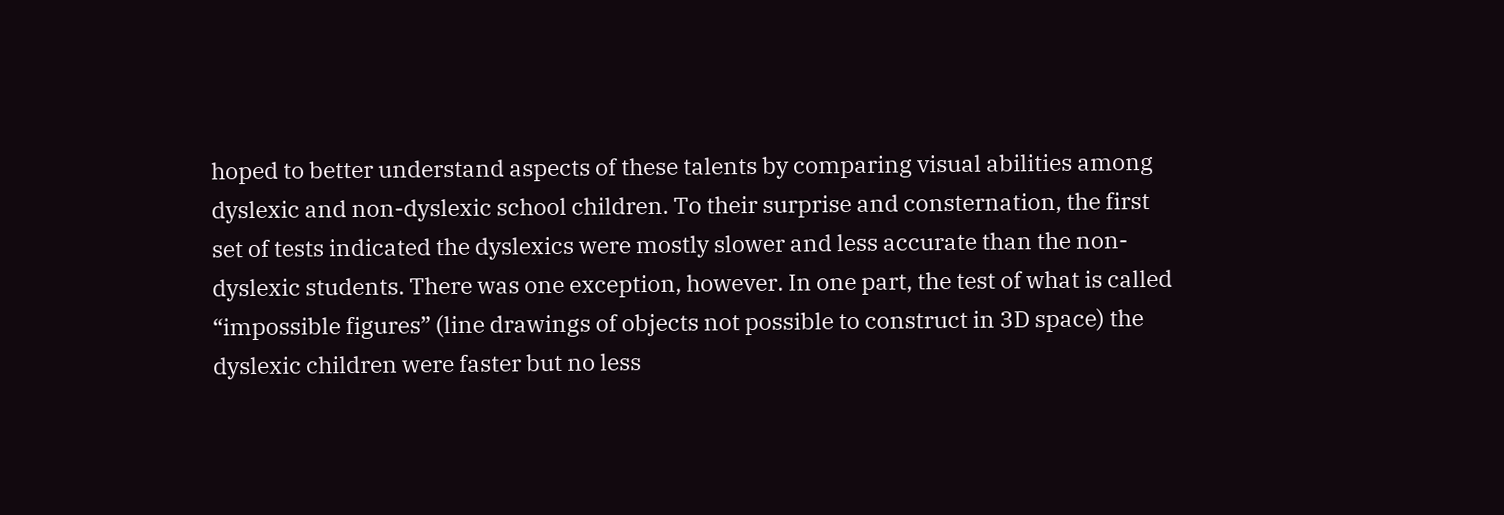hoped to better understand aspects of these talents by comparing visual abilities among dyslexic and non-dyslexic school children. To their surprise and consternation, the first set of tests indicated the dyslexics were mostly slower and less accurate than the non-dyslexic students. There was one exception, however. In one part, the test of what is called “impossible figures” (line drawings of objects not possible to construct in 3D space) the dyslexic children were faster but no less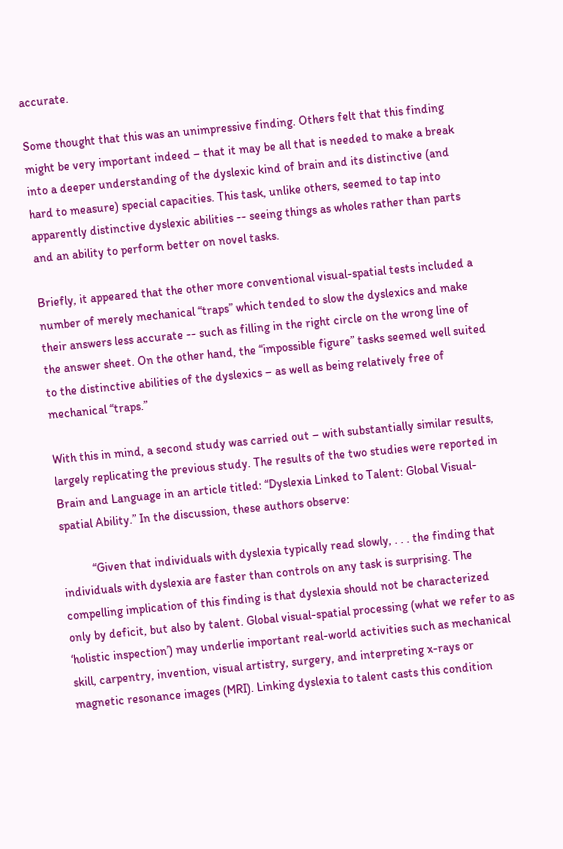accurate.

Some thought that this was an unimpressive finding. Others felt that this finding might be very important indeed – that it may be all that is needed to make a break into a deeper understanding of the dyslexic kind of brain and its distinctive (and hard to measure) special capacities. This task, unlike others, seemed to tap into apparently distinctive dyslexic abilities -- seeing things as wholes rather than parts and an ability to perform better on novel tasks.

Briefly, it appeared that the other more conventional visual-spatial tests included a number of merely mechanical “traps” which tended to slow the dyslexics and make their answers less accurate -- such as filling in the right circle on the wrong line of the answer sheet. On the other hand, the “impossible figure” tasks seemed well suited to the distinctive abilities of the dyslexics – as well as being relatively free of mechanical “traps.”

With this in mind, a second study was carried out – with substantially similar results, largely replicating the previous study. The results of the two studies were reported in Brain and Language in an article titled: “Dyslexia Linked to Talent: Global Visual-spatial Ability.” In the discussion, these authors observe:

          “Given that individuals with dyslexia typically read slowly, . . . the finding that individuals with dyslexia are faster than controls on any task is surprising. The compelling implication of this finding is that dyslexia should not be characterized only by deficit, but also by talent. Global visual-spatial processing (what we refer to as ‘holistic inspection’) may underlie important real-world activities such as mechanical skill, carpentry, invention, visual artistry, surgery, and interpreting x-rays or magnetic resonance images (MRI). Linking dyslexia to talent casts this condition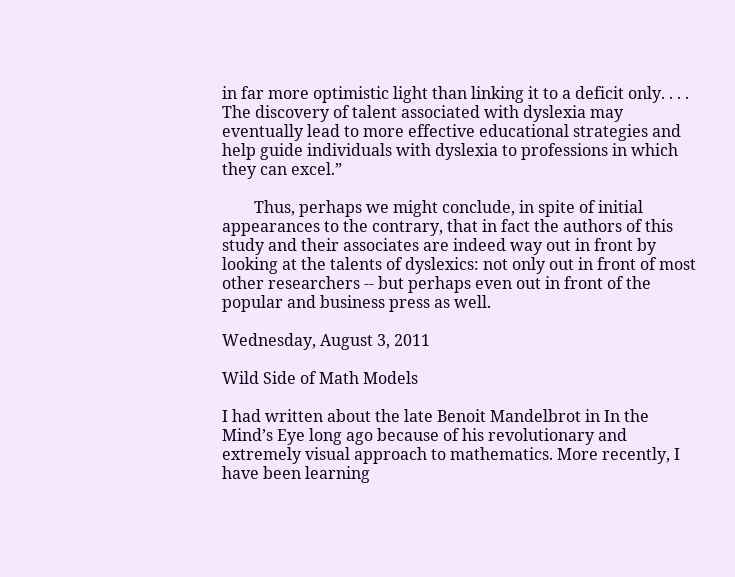in far more optimistic light than linking it to a deficit only. . . .  The discovery of talent associated with dyslexia may eventually lead to more effective educational strategies and help guide individuals with dyslexia to professions in which they can excel.”

        Thus, perhaps we might conclude, in spite of initial appearances to the contrary, that in fact the authors of this study and their associates are indeed way out in front by looking at the talents of dyslexics: not only out in front of most other researchers -- but perhaps even out in front of the popular and business press as well.

Wednesday, August 3, 2011

Wild Side of Math Models

I had written about the late Benoit Mandelbrot in In the Mind’s Eye long ago because of his revolutionary and extremely visual approach to mathematics. More recently, I have been learning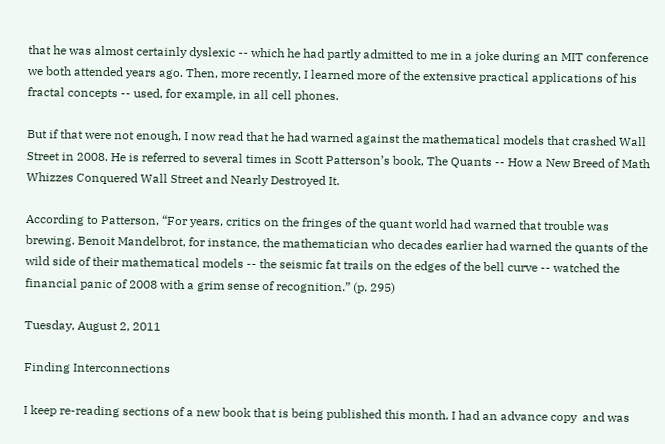that he was almost certainly dyslexic -- which he had partly admitted to me in a joke during an MIT conference we both attended years ago. Then, more recently, I learned more of the extensive practical applications of his fractal concepts -- used, for example, in all cell phones.

But if that were not enough, I now read that he had warned against the mathematical models that crashed Wall Street in 2008. He is referred to several times in Scott Patterson’s book, The Quants -- How a New Breed of Math Whizzes Conquered Wall Street and Nearly Destroyed It.

According to Patterson, “For years, critics on the fringes of the quant world had warned that trouble was brewing. Benoit Mandelbrot, for instance, the mathematician who decades earlier had warned the quants of the wild side of their mathematical models -- the seismic fat trails on the edges of the bell curve -- watched the financial panic of 2008 with a grim sense of recognition.” (p. 295)

Tuesday, August 2, 2011

Finding Interconnections

I keep re-reading sections of a new book that is being published this month. I had an advance copy  and was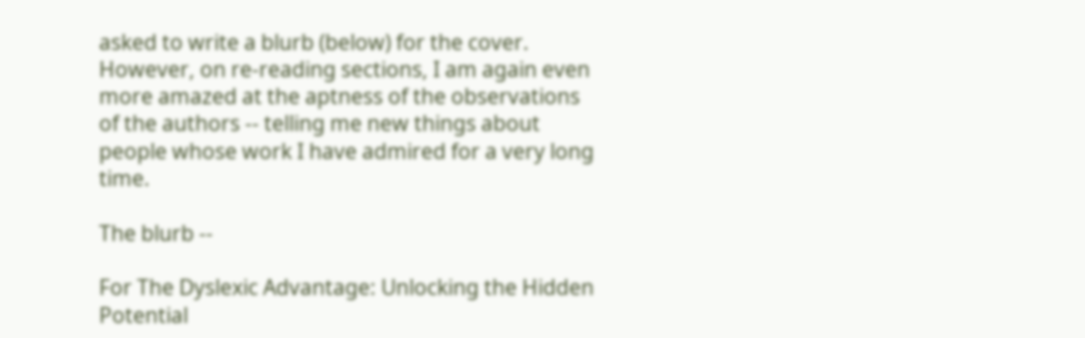asked to write a blurb (below) for the cover. However, on re-reading sections, I am again even more amazed at the aptness of the observations of the authors -- telling me new things about people whose work I have admired for a very long time.

The blurb --

For The Dyslexic Advantage: Unlocking the Hidden Potential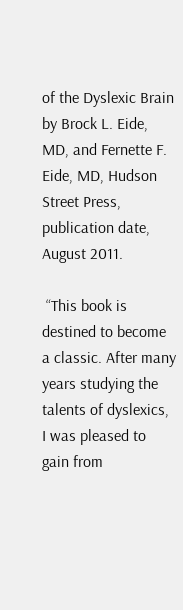of the Dyslexic Brain by Brock L. Eide, MD, and Fernette F. Eide, MD, Hudson Street Press, publication date, August 2011.

 “This book is destined to become a classic. After many years studying the talents of dyslexics, I was pleased to gain from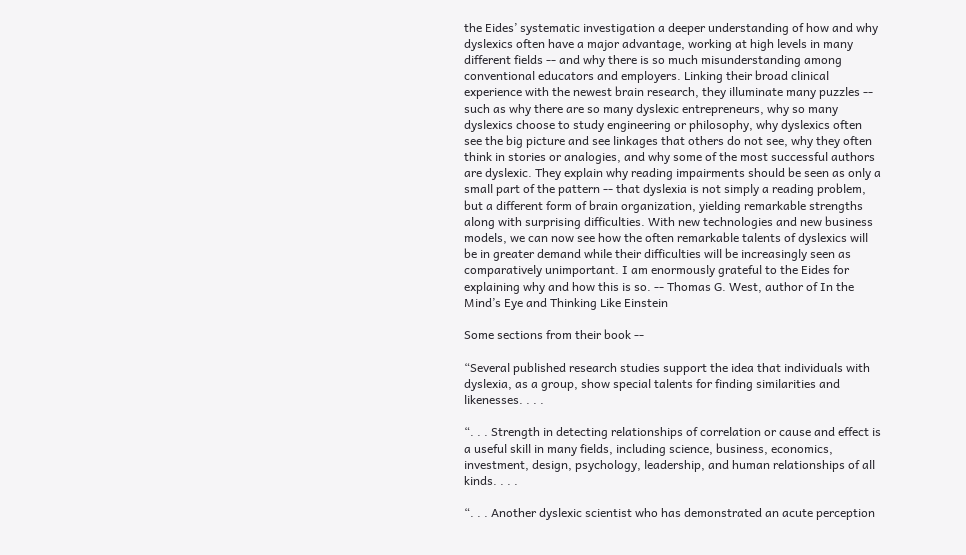the Eides’ systematic investigation a deeper understanding of how and why dyslexics often have a major advantage, working at high levels in many different fields -- and why there is so much misunderstanding among conventional educators and employers. Linking their broad clinical experience with the newest brain research, they illuminate many puzzles -- such as why there are so many dyslexic entrepreneurs, why so many dyslexics choose to study engineering or philosophy, why dyslexics often see the big picture and see linkages that others do not see, why they often think in stories or analogies, and why some of the most successful authors are dyslexic. They explain why reading impairments should be seen as only a small part of the pattern -- that dyslexia is not simply a reading problem, but a different form of brain organization, yielding remarkable strengths along with surprising difficulties. With new technologies and new business models, we can now see how the often remarkable talents of dyslexics will be in greater demand while their difficulties will be increasingly seen as comparatively unimportant. I am enormously grateful to the Eides for explaining why and how this is so. -- Thomas G. West, author of In the Mind’s Eye and Thinking Like Einstein

Some sections from their book --

“Several published research studies support the idea that individuals with dyslexia, as a group, show special talents for finding similarities and likenesses. . . .

“. . . Strength in detecting relationships of correlation or cause and effect is a useful skill in many fields, including science, business, economics, investment, design, psychology, leadership, and human relationships of all kinds. . . .

“. . . Another dyslexic scientist who has demonstrated an acute perception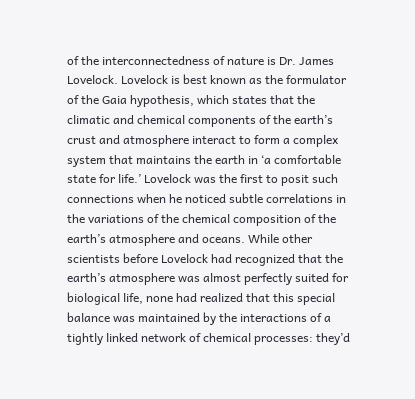of the interconnectedness of nature is Dr. James Lovelock. Lovelock is best known as the formulator of the Gaia hypothesis, which states that the climatic and chemical components of the earth’s crust and atmosphere interact to form a complex system that maintains the earth in ‘a comfortable state for life.’ Lovelock was the first to posit such connections when he noticed subtle correlations in the variations of the chemical composition of the earth’s atmosphere and oceans. While other scientists before Lovelock had recognized that the earth’s atmosphere was almost perfectly suited for biological life, none had realized that this special balance was maintained by the interactions of a tightly linked network of chemical processes: they’d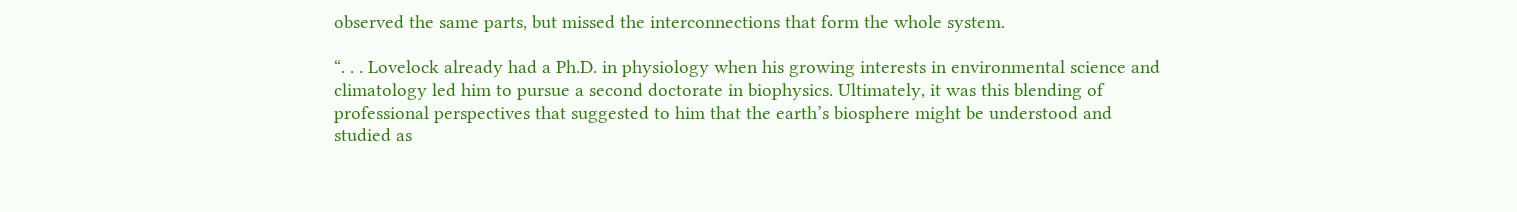observed the same parts, but missed the interconnections that form the whole system.

“. . . Lovelock already had a Ph.D. in physiology when his growing interests in environmental science and climatology led him to pursue a second doctorate in biophysics. Ultimately, it was this blending of professional perspectives that suggested to him that the earth’s biosphere might be understood and studied as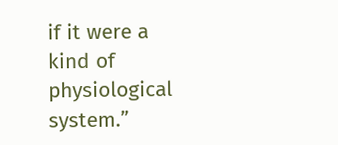if it were a kind of physiological system.”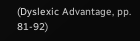(Dyslexic Advantage, pp. 81-92)